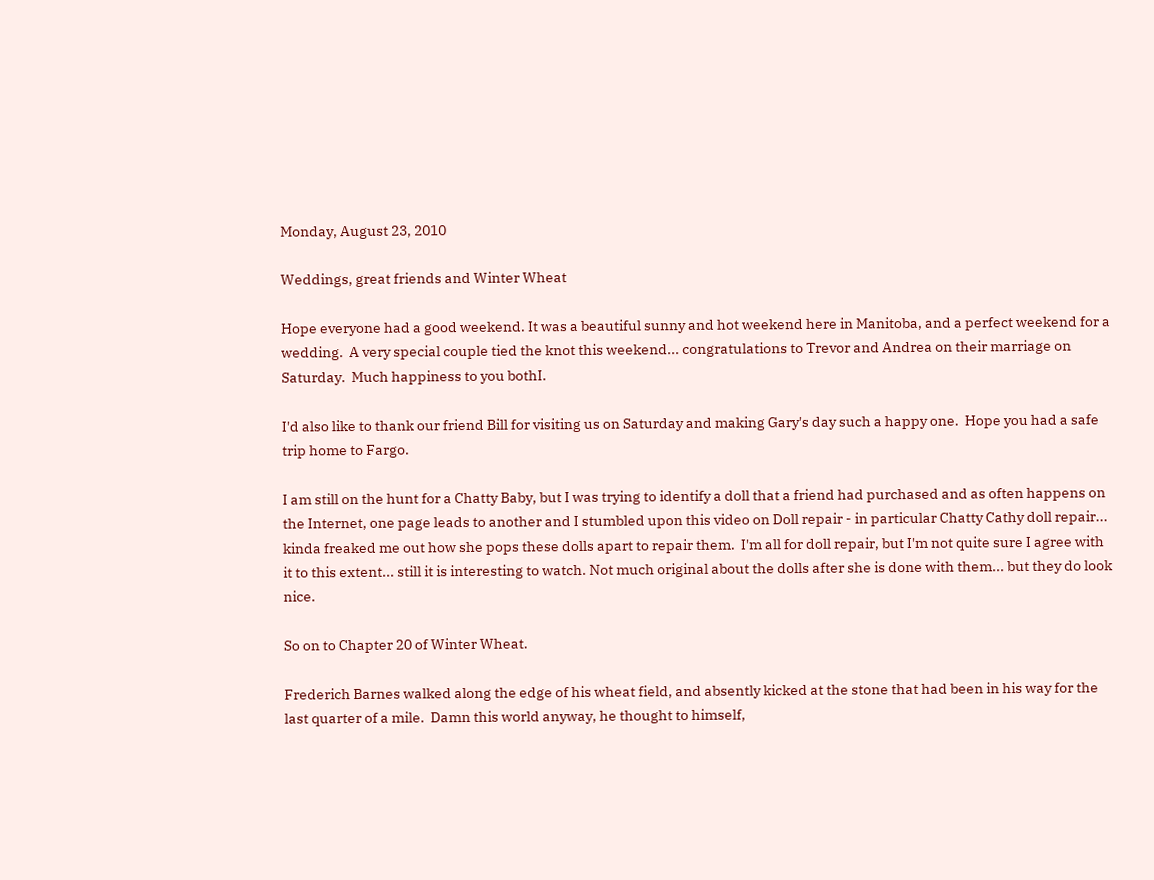Monday, August 23, 2010

Weddings, great friends and Winter Wheat

Hope everyone had a good weekend. It was a beautiful sunny and hot weekend here in Manitoba, and a perfect weekend for a wedding.  A very special couple tied the knot this weekend... congratulations to Trevor and Andrea on their marriage on Saturday.  Much happiness to you bothI.

I'd also like to thank our friend Bill for visiting us on Saturday and making Gary's day such a happy one.  Hope you had a safe trip home to Fargo.

I am still on the hunt for a Chatty Baby, but I was trying to identify a doll that a friend had purchased and as often happens on the Internet, one page leads to another and I stumbled upon this video on Doll repair - in particular Chatty Cathy doll repair... kinda freaked me out how she pops these dolls apart to repair them.  I'm all for doll repair, but I'm not quite sure I agree with it to this extent... still it is interesting to watch. Not much original about the dolls after she is done with them... but they do look nice.

So on to Chapter 20 of Winter Wheat.

Frederich Barnes walked along the edge of his wheat field, and absently kicked at the stone that had been in his way for the last quarter of a mile.  Damn this world anyway, he thought to himself,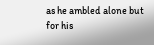as he ambled alone but for his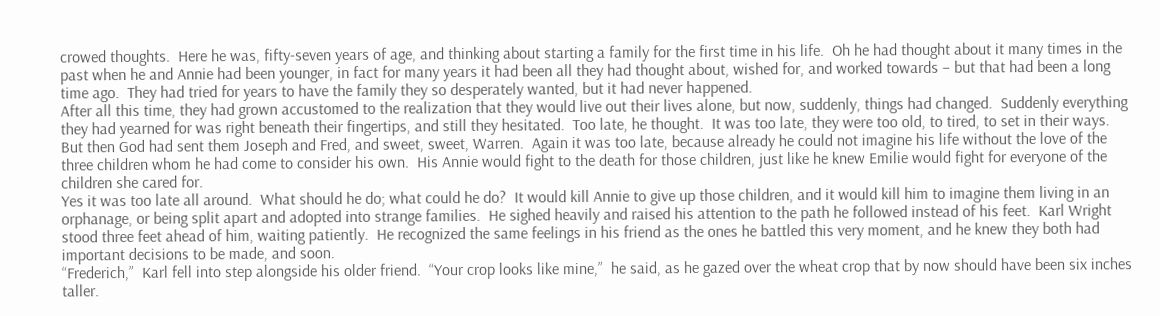crowed thoughts.  Here he was, fifty-seven years of age, and thinking about starting a family for the first time in his life.  Oh he had thought about it many times in the past when he and Annie had been younger, in fact for many years it had been all they had thought about, wished for, and worked towards – but that had been a long time ago.  They had tried for years to have the family they so desperately wanted, but it had never happened.
After all this time, they had grown accustomed to the realization that they would live out their lives alone, but now, suddenly, things had changed.  Suddenly everything they had yearned for was right beneath their fingertips, and still they hesitated.  Too late, he thought.  It was too late, they were too old, to tired, to set in their ways.  But then God had sent them Joseph and Fred, and sweet, sweet, Warren.  Again it was too late, because already he could not imagine his life without the love of the three children whom he had come to consider his own.  His Annie would fight to the death for those children, just like he knew Emilie would fight for everyone of the children she cared for.
Yes it was too late all around.  What should he do; what could he do?  It would kill Annie to give up those children, and it would kill him to imagine them living in an orphanage, or being split apart and adopted into strange families.  He sighed heavily and raised his attention to the path he followed instead of his feet.  Karl Wright stood three feet ahead of him, waiting patiently.  He recognized the same feelings in his friend as the ones he battled this very moment, and he knew they both had important decisions to be made, and soon.
“Frederich,”  Karl fell into step alongside his older friend.  “Your crop looks like mine,”  he said, as he gazed over the wheat crop that by now should have been six inches taller.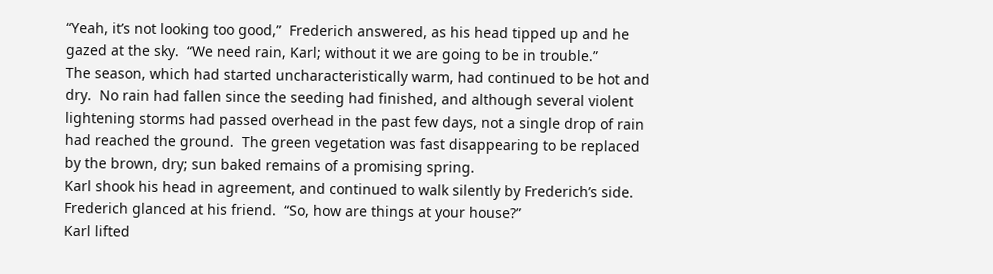“Yeah, it’s not looking too good,”  Frederich answered, as his head tipped up and he gazed at the sky.  “We need rain, Karl; without it we are going to be in trouble.”
The season, which had started uncharacteristically warm, had continued to be hot and dry.  No rain had fallen since the seeding had finished, and although several violent lightening storms had passed overhead in the past few days, not a single drop of rain had reached the ground.  The green vegetation was fast disappearing to be replaced by the brown, dry; sun baked remains of a promising spring.
Karl shook his head in agreement, and continued to walk silently by Frederich’s side.
Frederich glanced at his friend.  “So, how are things at your house?”
Karl lifted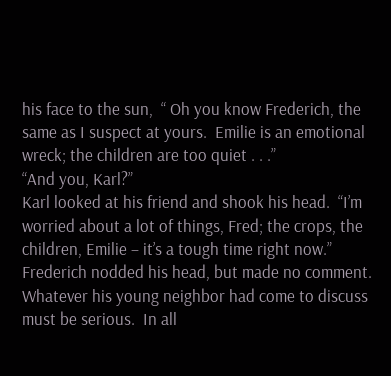his face to the sun,  “ Oh you know Frederich, the same as I suspect at yours.  Emilie is an emotional wreck; the children are too quiet . . .”
“And you, Karl?”
Karl looked at his friend and shook his head.  “I’m worried about a lot of things, Fred; the crops, the children, Emilie – it’s a tough time right now.”
Frederich nodded his head, but made no comment.  Whatever his young neighbor had come to discuss must be serious.  In all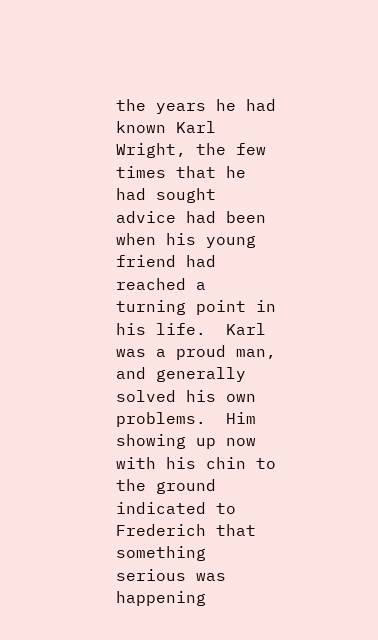the years he had known Karl Wright, the few times that he had sought advice had been when his young friend had reached a turning point in his life.  Karl was a proud man, and generally solved his own problems.  Him showing up now with his chin to the ground indicated to Frederich that something serious was happening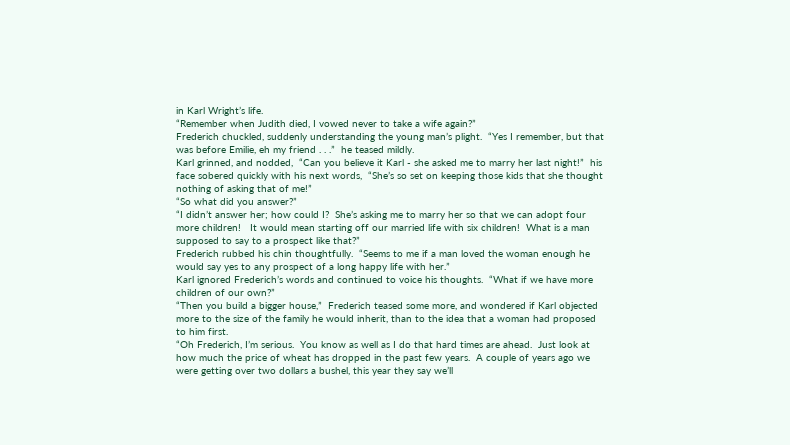in Karl Wright’s life.
“Remember when Judith died, I vowed never to take a wife again?”
Frederich chuckled, suddenly understanding the young man’s plight.  “Yes I remember, but that was before Emilie, eh my friend . . .”  he teased mildly.
Karl grinned, and nodded,  “Can you believe it Karl - she asked me to marry her last night!”  his face sobered quickly with his next words,  “She’s so set on keeping those kids that she thought nothing of asking that of me!”
“So what did you answer?”
“I didn’t answer her; how could I?  She’s asking me to marry her so that we can adopt four more children!   It would mean starting off our married life with six children!  What is a man supposed to say to a prospect like that?”
Frederich rubbed his chin thoughtfully.  “Seems to me if a man loved the woman enough he would say yes to any prospect of a long happy life with her.”
Karl ignored Frederich’s words and continued to voice his thoughts.  “What if we have more children of our own?”
“Then you build a bigger house,”  Frederich teased some more, and wondered if Karl objected more to the size of the family he would inherit, than to the idea that a woman had proposed to him first.
“Oh Frederich, I’m serious.  You know as well as I do that hard times are ahead.  Just look at how much the price of wheat has dropped in the past few years.  A couple of years ago we were getting over two dollars a bushel, this year they say we’ll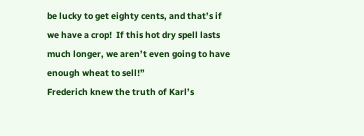be lucky to get eighty cents, and that’s if we have a crop!  If this hot dry spell lasts much longer, we aren’t even going to have enough wheat to sell!”
Frederich knew the truth of Karl’s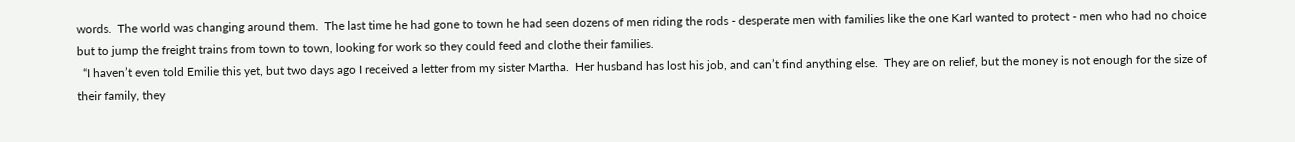words.  The world was changing around them.  The last time he had gone to town he had seen dozens of men riding the rods - desperate men with families like the one Karl wanted to protect - men who had no choice but to jump the freight trains from town to town, looking for work so they could feed and clothe their families.
  “I haven’t even told Emilie this yet, but two days ago I received a letter from my sister Martha.  Her husband has lost his job, and can’t find anything else.  They are on relief, but the money is not enough for the size of their family, they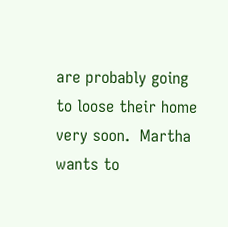are probably going to loose their home very soon.  Martha wants to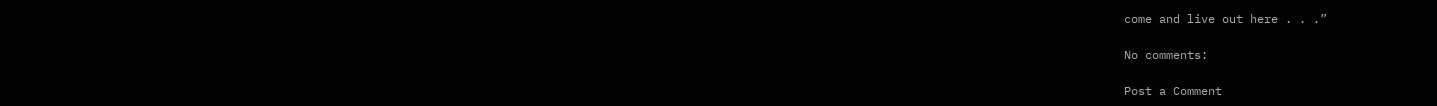come and live out here . . .”

No comments:

Post a Comment